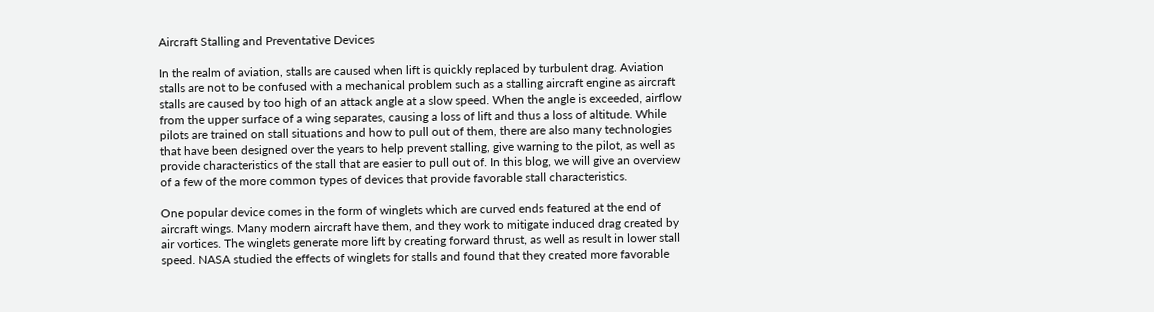Aircraft Stalling and Preventative Devices

In the realm of aviation, stalls are caused when lift is quickly replaced by turbulent drag. Aviation stalls are not to be confused with a mechanical problem such as a stalling aircraft engine as aircraft stalls are caused by too high of an attack angle at a slow speed. When the angle is exceeded, airflow from the upper surface of a wing separates, causing a loss of lift and thus a loss of altitude. While pilots are trained on stall situations and how to pull out of them, there are also many technologies that have been designed over the years to help prevent stalling, give warning to the pilot, as well as provide characteristics of the stall that are easier to pull out of. In this blog, we will give an overview of a few of the more common types of devices that provide favorable stall characteristics.

One popular device comes in the form of winglets which are curved ends featured at the end of aircraft wings. Many modern aircraft have them, and they work to mitigate induced drag created by air vortices. The winglets generate more lift by creating forward thrust, as well as result in lower stall speed. NASA studied the effects of winglets for stalls and found that they created more favorable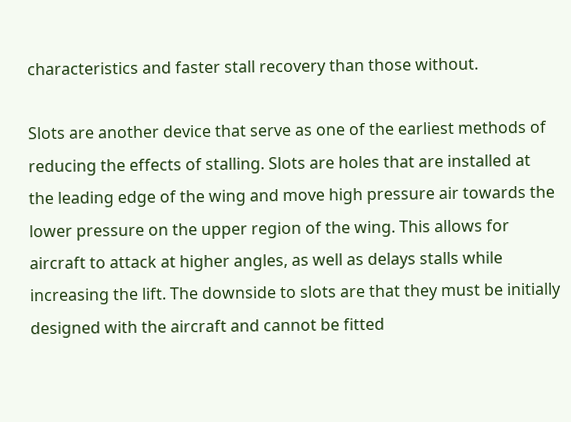characteristics and faster stall recovery than those without.

Slots are another device that serve as one of the earliest methods of reducing the effects of stalling. Slots are holes that are installed at the leading edge of the wing and move high pressure air towards the lower pressure on the upper region of the wing. This allows for aircraft to attack at higher angles, as well as delays stalls while increasing the lift. The downside to slots are that they must be initially designed with the aircraft and cannot be fitted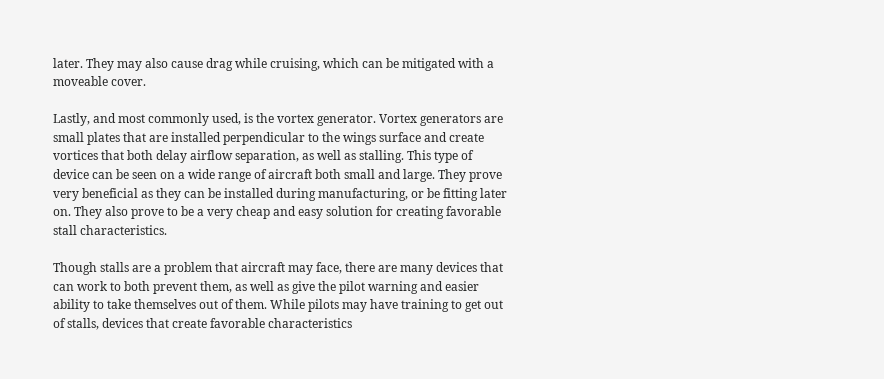later. They may also cause drag while cruising, which can be mitigated with a moveable cover.

Lastly, and most commonly used, is the vortex generator. Vortex generators are small plates that are installed perpendicular to the wings surface and create vortices that both delay airflow separation, as well as stalling. This type of device can be seen on a wide range of aircraft both small and large. They prove very beneficial as they can be installed during manufacturing, or be fitting later on. They also prove to be a very cheap and easy solution for creating favorable stall characteristics.

Though stalls are a problem that aircraft may face, there are many devices that can work to both prevent them, as well as give the pilot warning and easier ability to take themselves out of them. While pilots may have training to get out of stalls, devices that create favorable characteristics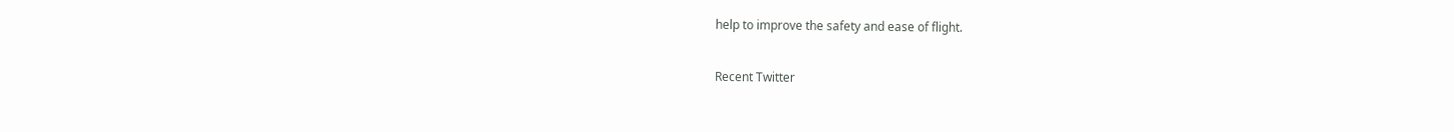help to improve the safety and ease of flight.


Recent Twitter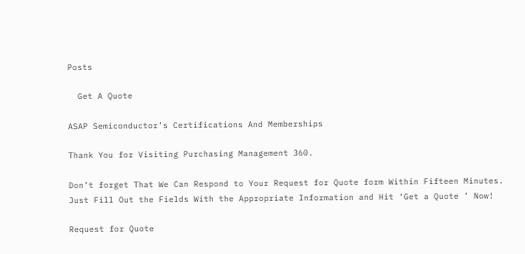Posts

  Get A Quote

ASAP Semiconductor’s Certifications And Memberships

Thank You for Visiting Purchasing Management 360.

Don’t forget That We Can Respond to Your Request for Quote form Within Fifteen Minutes. Just Fill Out the Fields With the Appropriate Information and Hit ‘Get a Quote ’ Now!

Request for Quote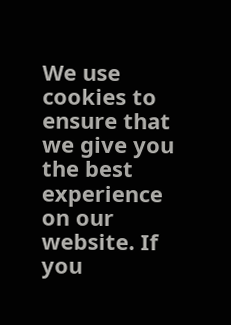We use cookies to ensure that we give you the best experience on our website. If you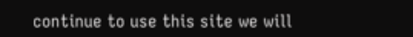continue to use this site we will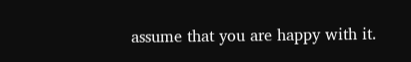assume that you are happy with it.